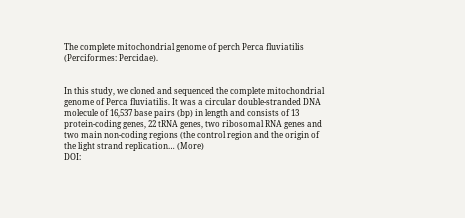The complete mitochondrial genome of perch Perca fluviatilis (Perciformes: Percidae).


In this study, we cloned and sequenced the complete mitochondrial genome of Perca fluviatilis. It was a circular double-stranded DNA molecule of 16,537 base pairs (bp) in length and consists of 13 protein-coding genes, 22 tRNA genes, two ribosomal RNA genes and two main non-coding regions (the control region and the origin of the light strand replication… (More)
DOI: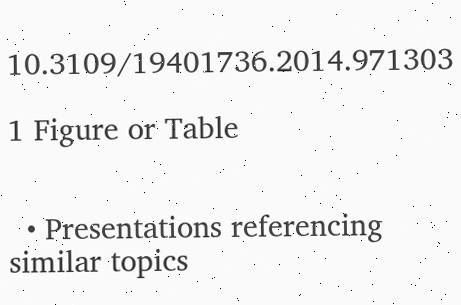10.3109/19401736.2014.971303

1 Figure or Table


  • Presentations referencing similar topics